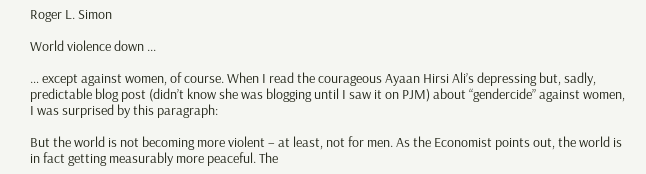Roger L. Simon

World violence down ...

… except against women, of course. When I read the courageous Ayaan Hirsi Ali’s depressing but, sadly, predictable blog post (didn’t know she was blogging until I saw it on PJM) about “gendercide” against women, I was surprised by this paragraph:

But the world is not becoming more violent – at least, not for men. As the Economist points out, the world is in fact getting measurably more peaceful. The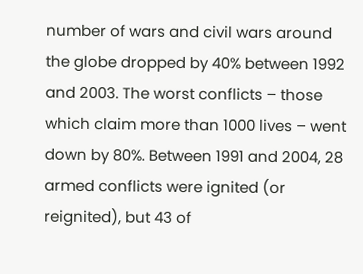number of wars and civil wars around the globe dropped by 40% between 1992 and 2003. The worst conflicts – those which claim more than 1000 lives – went down by 80%. Between 1991 and 2004, 28 armed conflicts were ignited (or reignited), but 43 of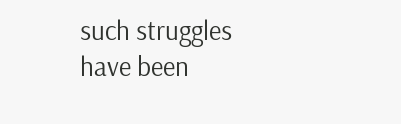such struggles have been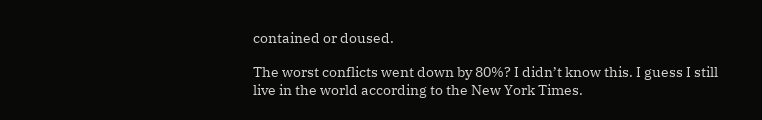contained or doused.

The worst conflicts went down by 80%? I didn’t know this. I guess I still live in the world according to the New York Times.